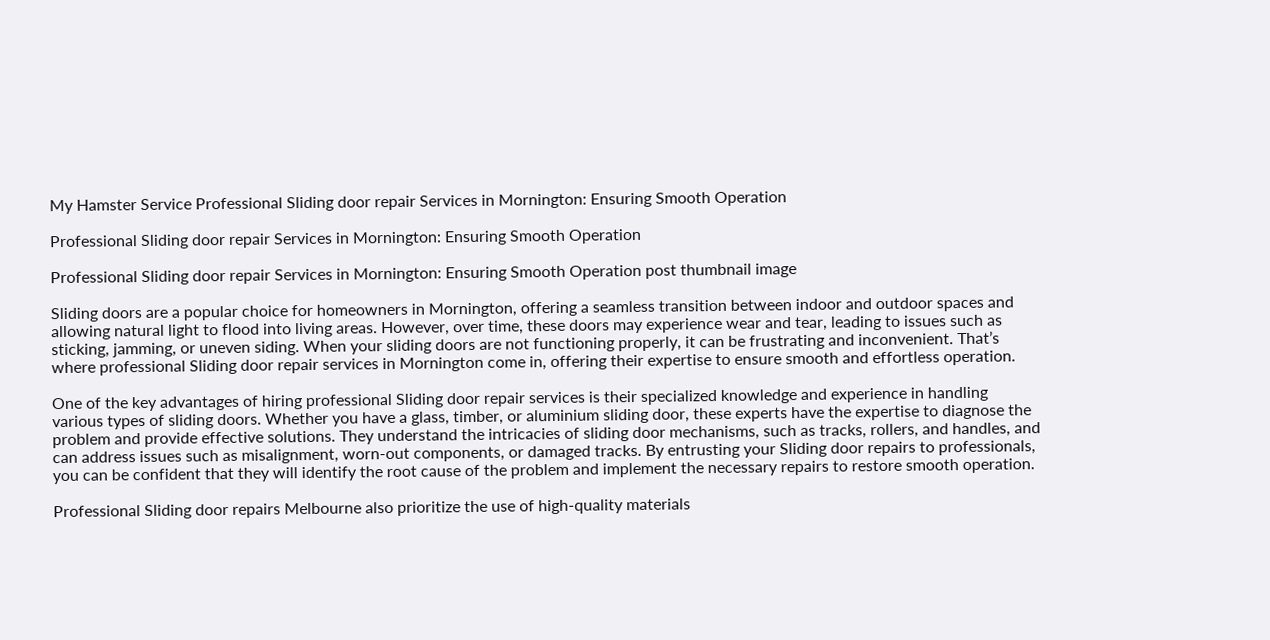My Hamster Service Professional Sliding door repair Services in Mornington: Ensuring Smooth Operation

Professional Sliding door repair Services in Mornington: Ensuring Smooth Operation

Professional Sliding door repair Services in Mornington: Ensuring Smooth Operation post thumbnail image

Sliding doors are a popular choice for homeowners in Mornington, offering a seamless transition between indoor and outdoor spaces and allowing natural light to flood into living areas. However, over time, these doors may experience wear and tear, leading to issues such as sticking, jamming, or uneven siding. When your sliding doors are not functioning properly, it can be frustrating and inconvenient. That’s where professional Sliding door repair services in Mornington come in, offering their expertise to ensure smooth and effortless operation.

One of the key advantages of hiring professional Sliding door repair services is their specialized knowledge and experience in handling various types of sliding doors. Whether you have a glass, timber, or aluminium sliding door, these experts have the expertise to diagnose the problem and provide effective solutions. They understand the intricacies of sliding door mechanisms, such as tracks, rollers, and handles, and can address issues such as misalignment, worn-out components, or damaged tracks. By entrusting your Sliding door repairs to professionals, you can be confident that they will identify the root cause of the problem and implement the necessary repairs to restore smooth operation.

Professional Sliding door repairs Melbourne also prioritize the use of high-quality materials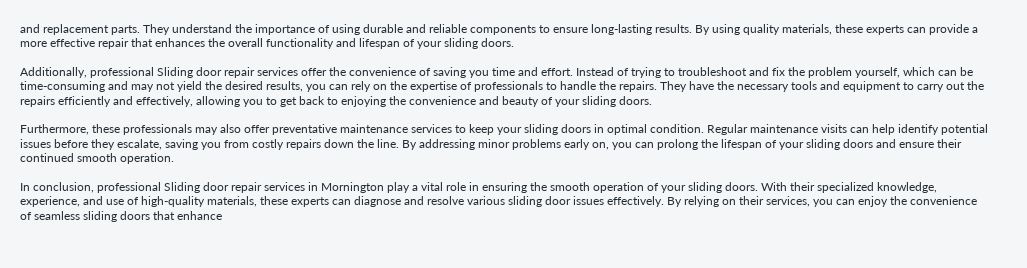and replacement parts. They understand the importance of using durable and reliable components to ensure long-lasting results. By using quality materials, these experts can provide a more effective repair that enhances the overall functionality and lifespan of your sliding doors.

Additionally, professional Sliding door repair services offer the convenience of saving you time and effort. Instead of trying to troubleshoot and fix the problem yourself, which can be time-consuming and may not yield the desired results, you can rely on the expertise of professionals to handle the repairs. They have the necessary tools and equipment to carry out the repairs efficiently and effectively, allowing you to get back to enjoying the convenience and beauty of your sliding doors.

Furthermore, these professionals may also offer preventative maintenance services to keep your sliding doors in optimal condition. Regular maintenance visits can help identify potential issues before they escalate, saving you from costly repairs down the line. By addressing minor problems early on, you can prolong the lifespan of your sliding doors and ensure their continued smooth operation.

In conclusion, professional Sliding door repair services in Mornington play a vital role in ensuring the smooth operation of your sliding doors. With their specialized knowledge, experience, and use of high-quality materials, these experts can diagnose and resolve various sliding door issues effectively. By relying on their services, you can enjoy the convenience of seamless sliding doors that enhance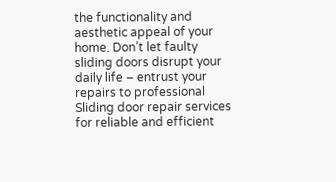the functionality and aesthetic appeal of your home. Don’t let faulty sliding doors disrupt your daily life – entrust your repairs to professional Sliding door repair services for reliable and efficient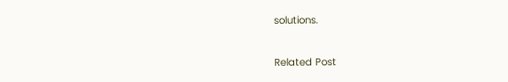solutions.


Related Post